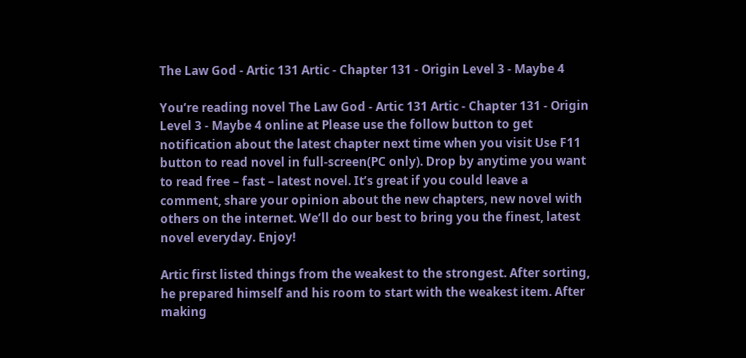The Law God - Artic 131 Artic - Chapter 131 - Origin Level 3 - Maybe 4

You’re reading novel The Law God - Artic 131 Artic - Chapter 131 - Origin Level 3 - Maybe 4 online at Please use the follow button to get notification about the latest chapter next time when you visit Use F11 button to read novel in full-screen(PC only). Drop by anytime you want to read free – fast – latest novel. It’s great if you could leave a comment, share your opinion about the new chapters, new novel with others on the internet. We’ll do our best to bring you the finest, latest novel everyday. Enjoy!

Artic first listed things from the weakest to the strongest. After sorting, he prepared himself and his room to start with the weakest item. After making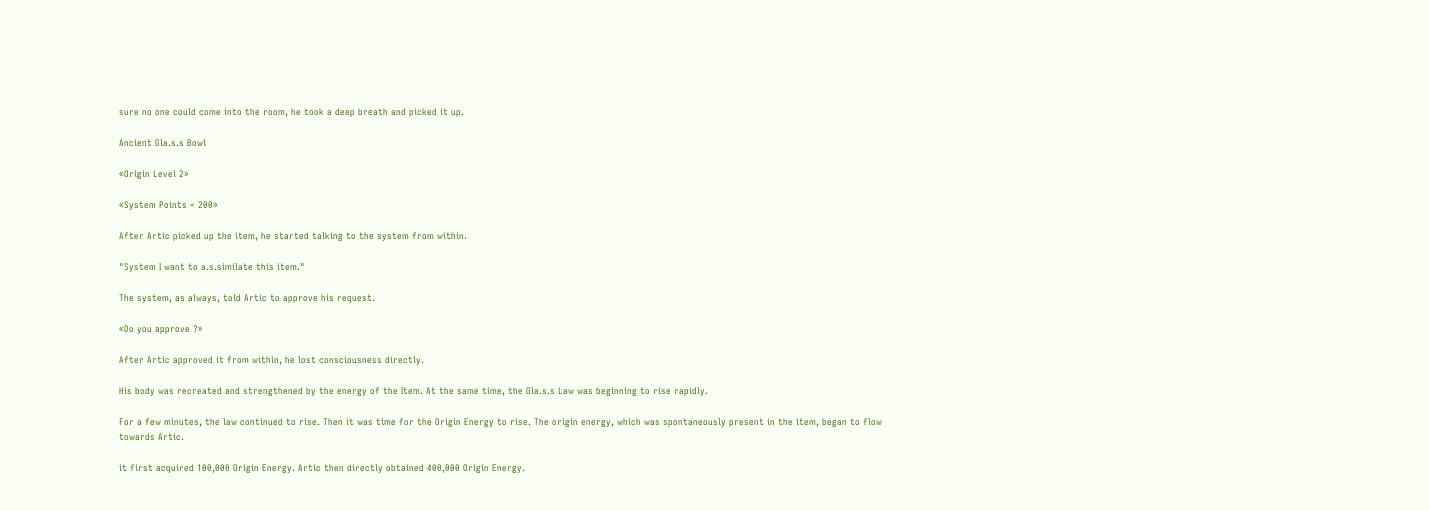sure no one could come into the room, he took a deep breath and picked it up.

Ancient Gla.s.s Bowl

«Origin Level 2»

«System Points = 200»

After Artic picked up the item, he started talking to the system from within.

"System I want to a.s.similate this item."

The system, as always, told Artic to approve his request.

«Do you approve ?»

After Artic approved it from within, he lost consciousness directly.

His body was recreated and strengthened by the energy of the Item. At the same time, the Gla.s.s Law was beginning to rise rapidly.

For a few minutes, the law continued to rise. Then it was time for the Origin Energy to rise. The origin energy, which was spontaneously present in the item, began to flow towards Artic.

it first acquired 100,000 Origin Energy. Artic then directly obtained 400,000 Origin Energy.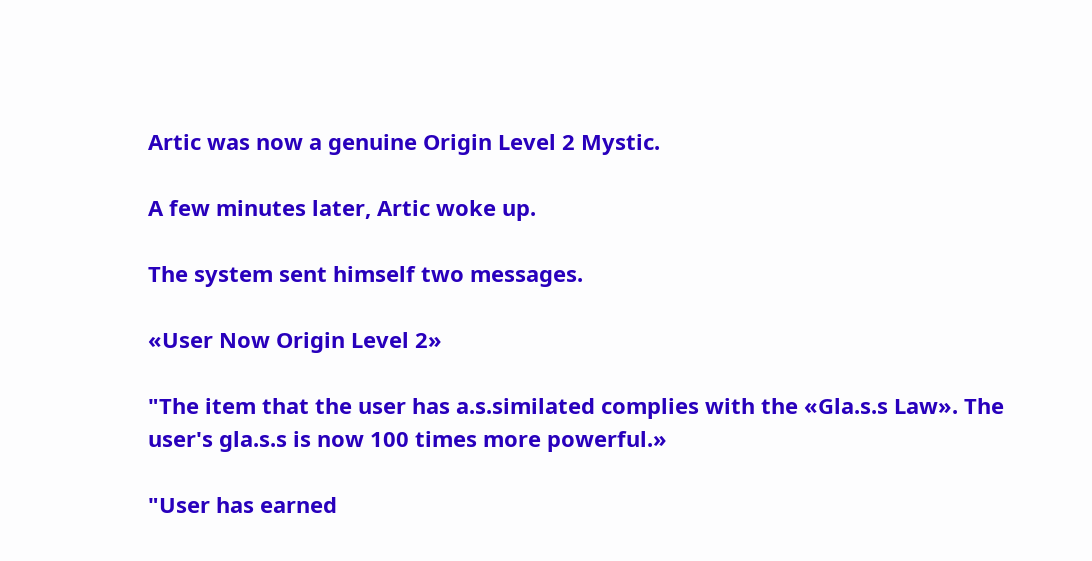Artic was now a genuine Origin Level 2 Mystic.

A few minutes later, Artic woke up.

The system sent himself two messages.

«User Now Origin Level 2»

"The item that the user has a.s.similated complies with the «Gla.s.s Law». The user's gla.s.s is now 100 times more powerful.»

"User has earned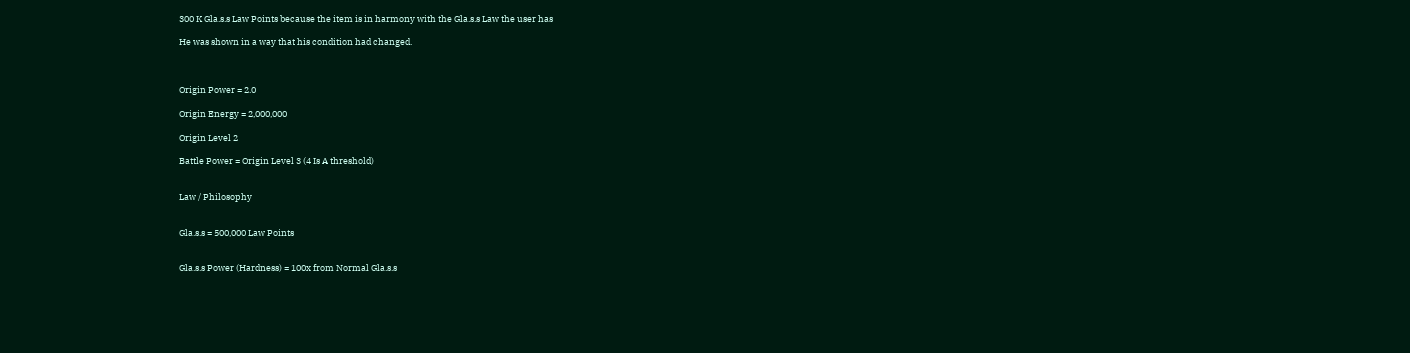300 K Gla.s.s Law Points because the item is in harmony with the Gla.s.s Law the user has

He was shown in a way that his condition had changed.



Origin Power = 2.0

Origin Energy = 2,000,000

Origin Level 2

Battle Power = Origin Level 3 (4 Is A threshold)


Law / Philosophy


Gla.s.s = 500,000 Law Points


Gla.s.s Power (Hardness) = 100x from Normal Gla.s.s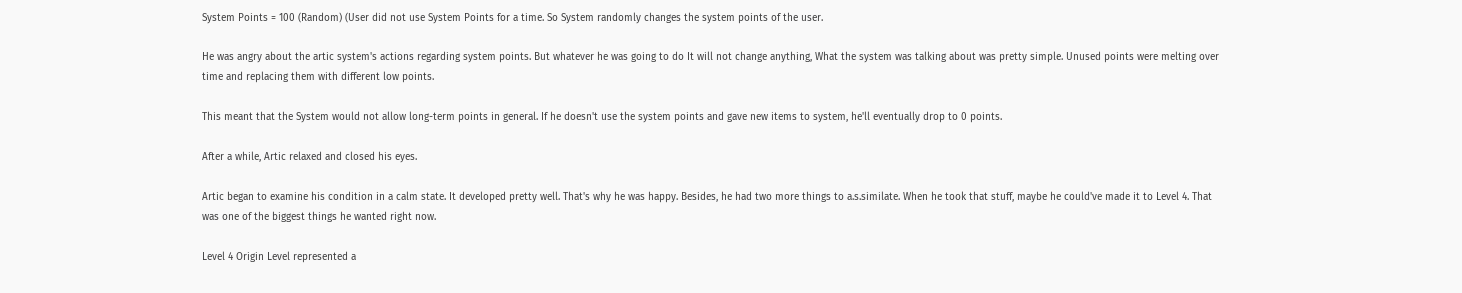System Points = 100 (Random) (User did not use System Points for a time. So System randomly changes the system points of the user.

He was angry about the artic system's actions regarding system points. But whatever he was going to do It will not change anything, What the system was talking about was pretty simple. Unused points were melting over time and replacing them with different low points.

This meant that the System would not allow long-term points in general. If he doesn't use the system points and gave new items to system, he'll eventually drop to 0 points.

After a while, Artic relaxed and closed his eyes.

Artic began to examine his condition in a calm state. It developed pretty well. That's why he was happy. Besides, he had two more things to a.s.similate. When he took that stuff, maybe he could've made it to Level 4. That was one of the biggest things he wanted right now.

Level 4 Origin Level represented a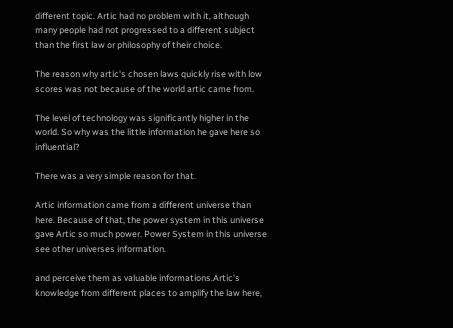different topic. Artic had no problem with it, although many people had not progressed to a different subject than the first law or philosophy of their choice.

The reason why artic's chosen laws quickly rise with low scores was not because of the world artic came from.

The level of technology was significantly higher in the world. So why was the little information he gave here so influential?

There was a very simple reason for that.

Artic information came from a different universe than here. Because of that, the power system in this universe gave Artic so much power. Power System in this universe see other universes information.

and perceive them as valuable informations.Artic's knowledge from different places to amplify the law here,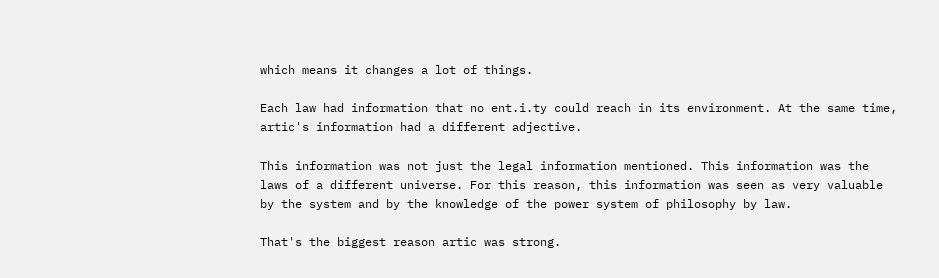which means it changes a lot of things.

Each law had information that no ent.i.ty could reach in its environment. At the same time, artic's information had a different adjective.

This information was not just the legal information mentioned. This information was the laws of a different universe. For this reason, this information was seen as very valuable by the system and by the knowledge of the power system of philosophy by law.

That's the biggest reason artic was strong.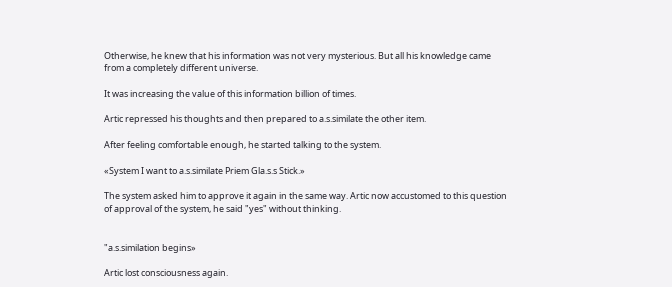Otherwise, he knew that his information was not very mysterious. But all his knowledge came from a completely different universe.

It was increasing the value of this information billion of times.

Artic repressed his thoughts and then prepared to a.s.similate the other item.

After feeling comfortable enough, he started talking to the system.

«System I want to a.s.similate Priem Gla.s.s Stick.»

The system asked him to approve it again in the same way. Artic now accustomed to this question of approval of the system, he said "yes" without thinking.


"a.s.similation begins»

Artic lost consciousness again.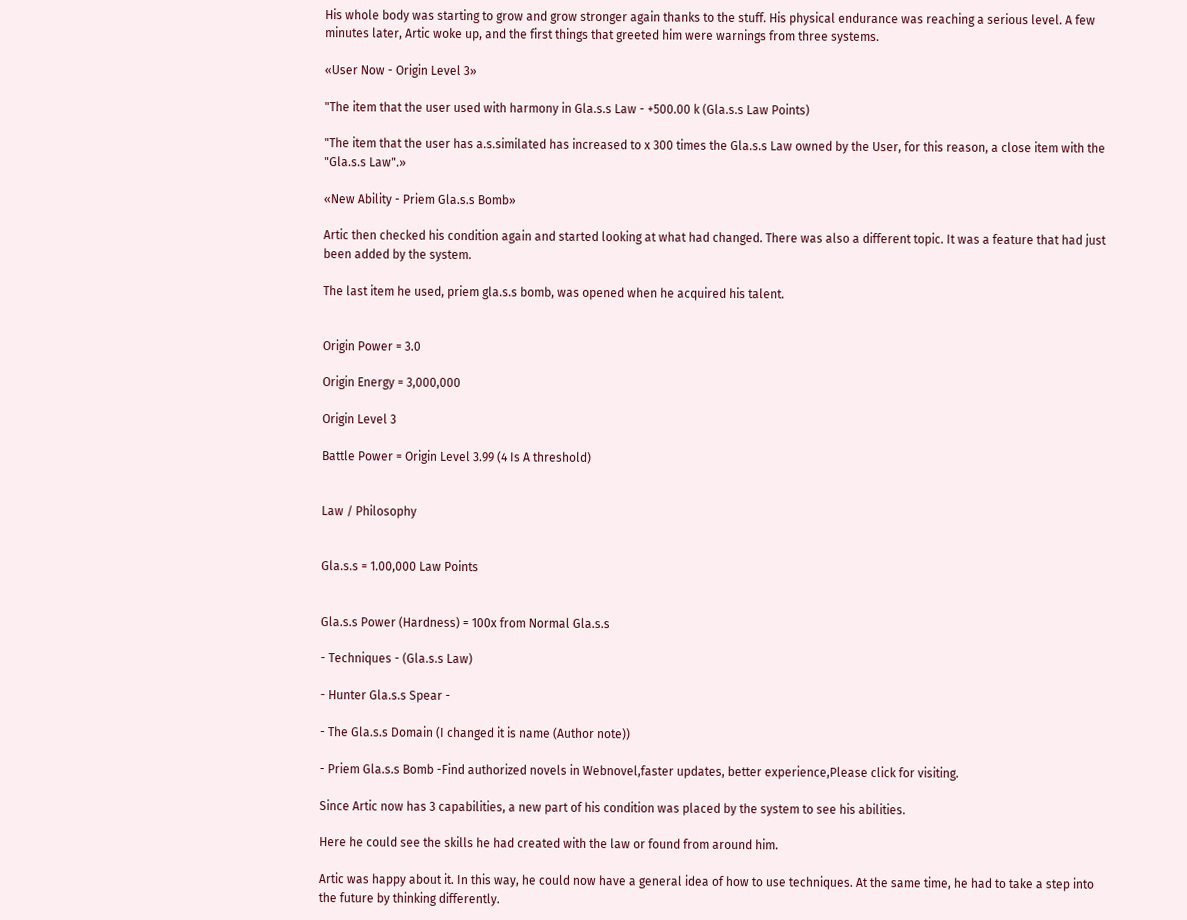His whole body was starting to grow and grow stronger again thanks to the stuff. His physical endurance was reaching a serious level. A few minutes later, Artic woke up, and the first things that greeted him were warnings from three systems.

«User Now - Origin Level 3»

"The item that the user used with harmony in Gla.s.s Law - +500.00 k (Gla.s.s Law Points)

"The item that the user has a.s.similated has increased to x 300 times the Gla.s.s Law owned by the User, for this reason, a close item with the "Gla.s.s Law".»

«New Ability - Priem Gla.s.s Bomb»

Artic then checked his condition again and started looking at what had changed. There was also a different topic. It was a feature that had just been added by the system.

The last item he used, priem gla.s.s bomb, was opened when he acquired his talent.


Origin Power = 3.0

Origin Energy = 3,000,000

Origin Level 3

Battle Power = Origin Level 3.99 (4 Is A threshold)


Law / Philosophy


Gla.s.s = 1.00,000 Law Points


Gla.s.s Power (Hardness) = 100x from Normal Gla.s.s

- Techniques - (Gla.s.s Law)

- Hunter Gla.s.s Spear -

- The Gla.s.s Domain (I changed it is name (Author note))

- Priem Gla.s.s Bomb -Find authorized novels in Webnovel,faster updates, better experience,Please click for visiting.

Since Artic now has 3 capabilities, a new part of his condition was placed by the system to see his abilities.

Here he could see the skills he had created with the law or found from around him.

Artic was happy about it. In this way, he could now have a general idea of how to use techniques. At the same time, he had to take a step into the future by thinking differently.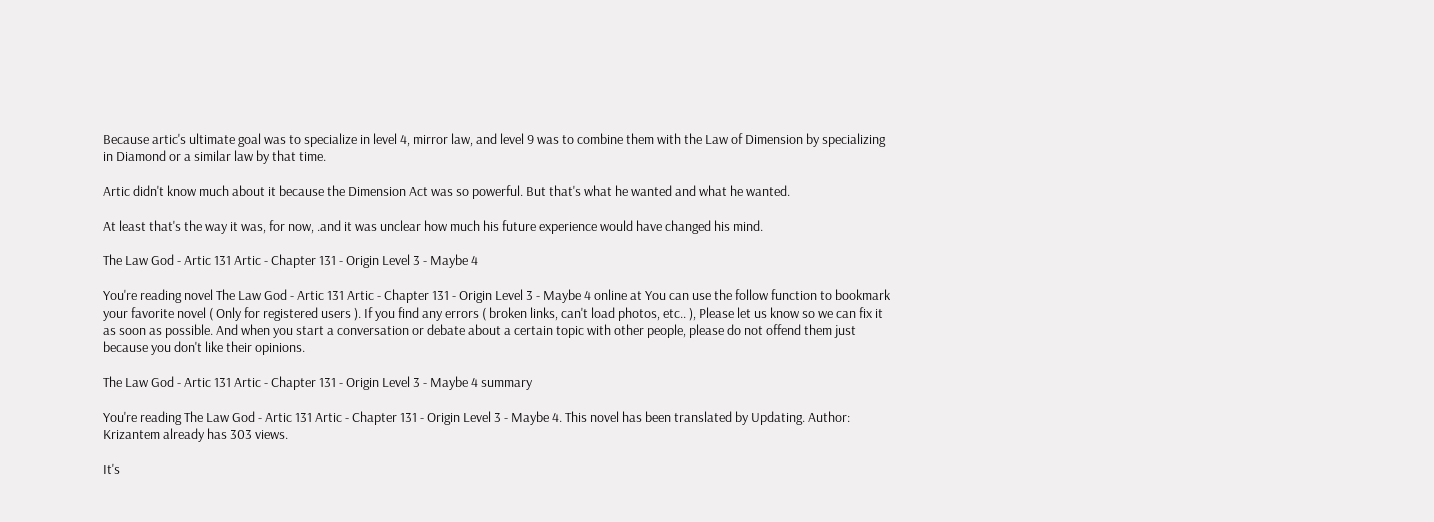Because artic's ultimate goal was to specialize in level 4, mirror law, and level 9 was to combine them with the Law of Dimension by specializing in Diamond or a similar law by that time.

Artic didn't know much about it because the Dimension Act was so powerful. But that's what he wanted and what he wanted.

At least that's the way it was, for now, .and it was unclear how much his future experience would have changed his mind.

The Law God - Artic 131 Artic - Chapter 131 - Origin Level 3 - Maybe 4

You're reading novel The Law God - Artic 131 Artic - Chapter 131 - Origin Level 3 - Maybe 4 online at You can use the follow function to bookmark your favorite novel ( Only for registered users ). If you find any errors ( broken links, can't load photos, etc.. ), Please let us know so we can fix it as soon as possible. And when you start a conversation or debate about a certain topic with other people, please do not offend them just because you don't like their opinions.

The Law God - Artic 131 Artic - Chapter 131 - Origin Level 3 - Maybe 4 summary

You're reading The Law God - Artic 131 Artic - Chapter 131 - Origin Level 3 - Maybe 4. This novel has been translated by Updating. Author: Krizantem already has 303 views.

It's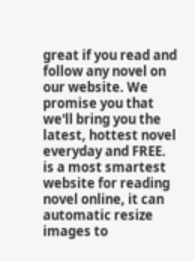great if you read and follow any novel on our website. We promise you that we'll bring you the latest, hottest novel everyday and FREE. is a most smartest website for reading novel online, it can automatic resize images to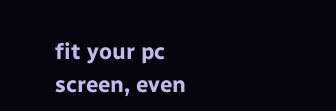fit your pc screen, even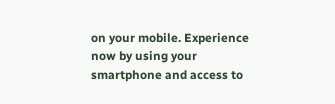on your mobile. Experience now by using your smartphone and access to